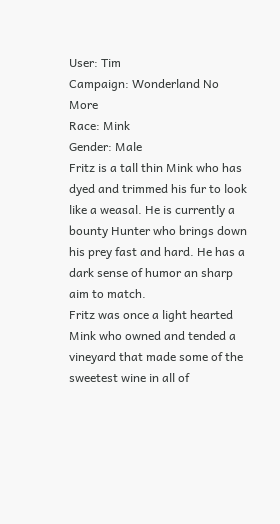User: Tim
Campaign: Wonderland No More
Race: Mink
Gender: Male
Fritz is a tall thin Mink who has dyed and trimmed his fur to look like a weasal. He is currently a bounty Hunter who brings down his prey fast and hard. He has a dark sense of humor an sharp aim to match.
Fritz was once a light hearted Mink who owned and tended a vineyard that made some of the sweetest wine in all of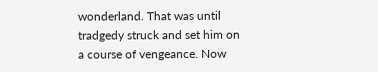wonderland. That was until tradgedy struck and set him on a course of vengeance. Now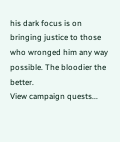his dark focus is on bringing justice to those who wronged him any way possible. The bloodier the better.
View campaign quests...